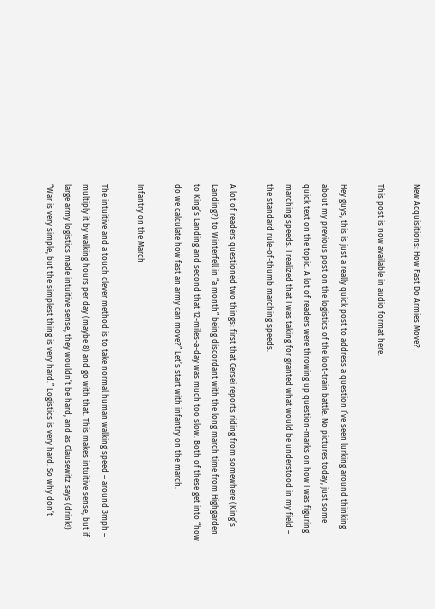New Acquisitions: How Fast Do Armies Move?

This post is now available in audio format here.

Hey guys, this is just a really quick post to address a question I’ve seen lurking around thinking about my previous post on the logistics of the loot-train battle. No pictures today, just some quick text on the topic. A lot of readers were throwing up question-marks on how I was figuring marching speeds. I realized that I was taking for granted what would be understood in my field – the standard rule-of-thumb marching speeds.

A lot of readers questioned two things: first that Cersei reports riding from somewhere (King’s Landing?) to Winterfell in “a month” being discordant with the long march time from Highgarden to King’s Landing and second that 12-miles-a-day was much too slow. Both of these get into “how do we calculate how fast an army can move?” Let’s start with infantry on the march.

Infantry on the March

The intuitive and a touch clever method is to take normal human walking speed – around 3mph – multiply it by walking hours per day (maybe 8) and go with that. This makes intuitive sense, but if large army logistics made intuitive sense, they wouldn’t be hard, and as Clausewitz says (drink!) “War is very simple, but the simplest thing is very hard.” Logistics is very hard. So why don’t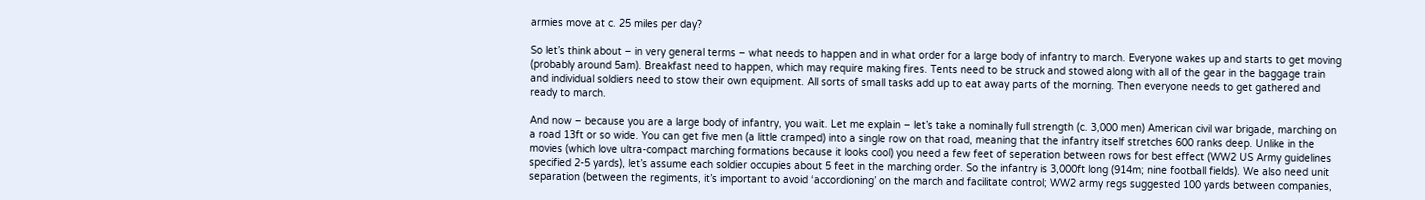armies move at c. 25 miles per day?

So let’s think about – in very general terms – what needs to happen and in what order for a large body of infantry to march. Everyone wakes up and starts to get moving (probably around 5am). Breakfast need to happen, which may require making fires. Tents need to be struck and stowed along with all of the gear in the baggage train and individual soldiers need to stow their own equipment. All sorts of small tasks add up to eat away parts of the morning. Then everyone needs to get gathered and ready to march.

And now – because you are a large body of infantry, you wait. Let me explain – let’s take a nominally full strength (c. 3,000 men) American civil war brigade, marching on a road 13ft or so wide. You can get five men (a little cramped) into a single row on that road, meaning that the infantry itself stretches 600 ranks deep. Unlike in the movies (which love ultra-compact marching formations because it looks cool) you need a few feet of seperation between rows for best effect (WW2 US Army guidelines specified 2-5 yards), let’s assume each soldier occupies about 5 feet in the marching order. So the infantry is 3,000ft long (914m; nine football fields). We also need unit separation (between the regiments, it’s important to avoid ‘accordioning’ on the march and facilitate control; WW2 army regs suggested 100 yards between companies,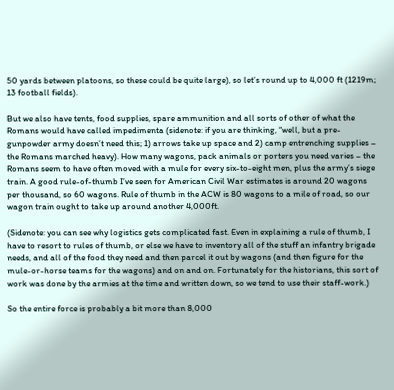50 yards between platoons, so these could be quite large), so let’s round up to 4,000 ft (1219m; 13 football fields).

But we also have tents, food supplies, spare ammunition and all sorts of other of what the Romans would have called impedimenta (sidenote: if you are thinking, “well, but a pre-gunpowder army doesn’t need this; 1) arrows take up space and 2) camp entrenching supplies – the Romans marched heavy). How many wagons, pack animals or porters you need varies – the Romans seem to have often moved with a mule for every six-to-eight men, plus the army’s siege train. A good rule-of-thumb I’ve seen for American Civil War estimates is around 20 wagons per thousand, so 60 wagons. Rule of thumb in the ACW is 80 wagons to a mile of road, so our wagon train ought to take up around another 4,000ft.

(Sidenote: you can see why logistics gets complicated fast. Even in explaining a rule of thumb, I have to resort to rules of thumb, or else we have to inventory all of the stuff an infantry brigade needs, and all of the food they need and then parcel it out by wagons (and then figure for the mule-or-horse teams for the wagons) and on and on. Fortunately for the historians, this sort of work was done by the armies at the time and written down, so we tend to use their staff-work.)

So the entire force is probably a bit more than 8,000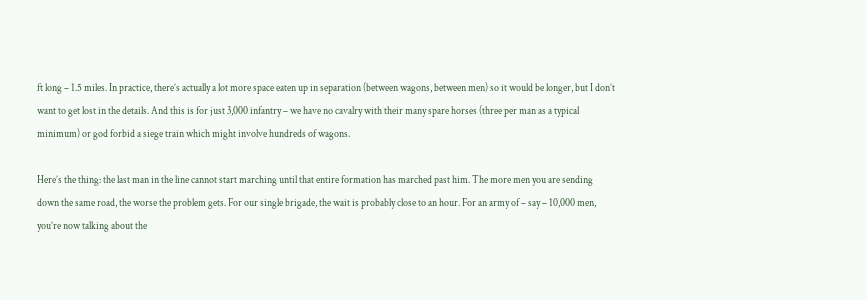ft long – 1.5 miles. In practice, there’s actually a lot more space eaten up in separation (between wagons, between men) so it would be longer, but I don’t want to get lost in the details. And this is for just 3,000 infantry – we have no cavalry with their many spare horses (three per man as a typical minimum) or god forbid a siege train which might involve hundreds of wagons.

Here’s the thing: the last man in the line cannot start marching until that entire formation has marched past him. The more men you are sending down the same road, the worse the problem gets. For our single brigade, the wait is probably close to an hour. For an army of – say – 10,000 men, you’re now talking about the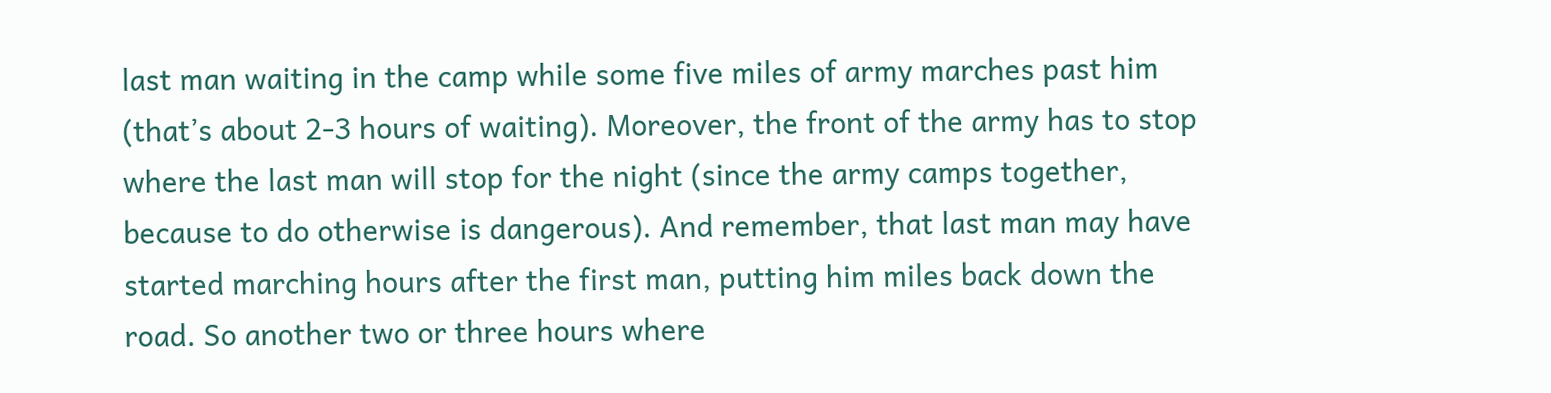last man waiting in the camp while some five miles of army marches past him (that’s about 2-3 hours of waiting). Moreover, the front of the army has to stop where the last man will stop for the night (since the army camps together, because to do otherwise is dangerous). And remember, that last man may have started marching hours after the first man, putting him miles back down the road. So another two or three hours where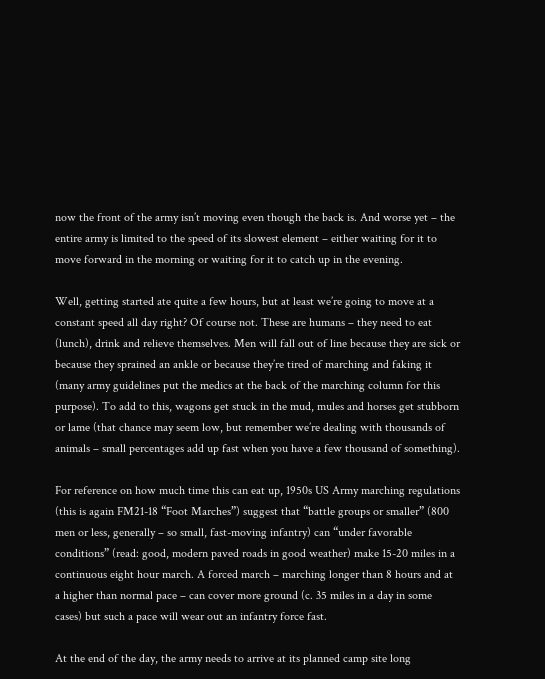now the front of the army isn’t moving even though the back is. And worse yet – the entire army is limited to the speed of its slowest element – either waiting for it to move forward in the morning or waiting for it to catch up in the evening.

Well, getting started ate quite a few hours, but at least we’re going to move at a constant speed all day right? Of course not. These are humans – they need to eat (lunch), drink and relieve themselves. Men will fall out of line because they are sick or because they sprained an ankle or because they’re tired of marching and faking it (many army guidelines put the medics at the back of the marching column for this purpose). To add to this, wagons get stuck in the mud, mules and horses get stubborn or lame (that chance may seem low, but remember we’re dealing with thousands of animals – small percentages add up fast when you have a few thousand of something).

For reference on how much time this can eat up, 1950s US Army marching regulations (this is again FM21-18 “Foot Marches”) suggest that “battle groups or smaller” (800 men or less, generally – so small, fast-moving infantry) can “under favorable conditions” (read: good, modern paved roads in good weather) make 15-20 miles in a continuous eight hour march. A forced march – marching longer than 8 hours and at a higher than normal pace – can cover more ground (c. 35 miles in a day in some cases) but such a pace will wear out an infantry force fast.

At the end of the day, the army needs to arrive at its planned camp site long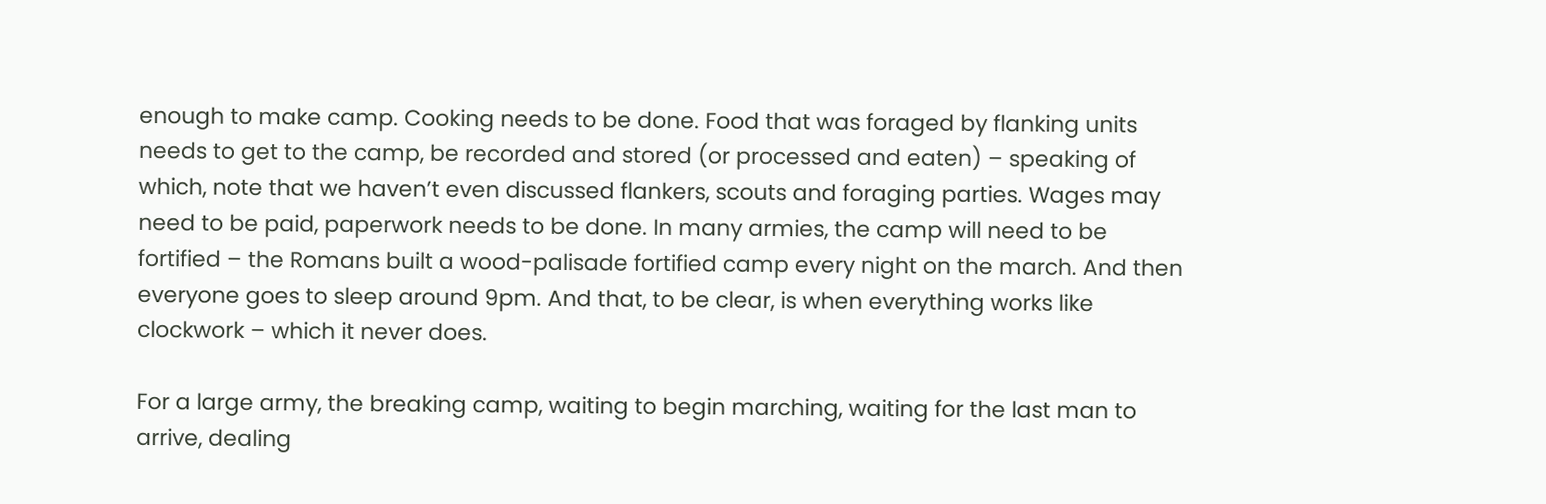enough to make camp. Cooking needs to be done. Food that was foraged by flanking units needs to get to the camp, be recorded and stored (or processed and eaten) – speaking of which, note that we haven’t even discussed flankers, scouts and foraging parties. Wages may need to be paid, paperwork needs to be done. In many armies, the camp will need to be fortified – the Romans built a wood-palisade fortified camp every night on the march. And then everyone goes to sleep around 9pm. And that, to be clear, is when everything works like clockwork – which it never does.

For a large army, the breaking camp, waiting to begin marching, waiting for the last man to arrive, dealing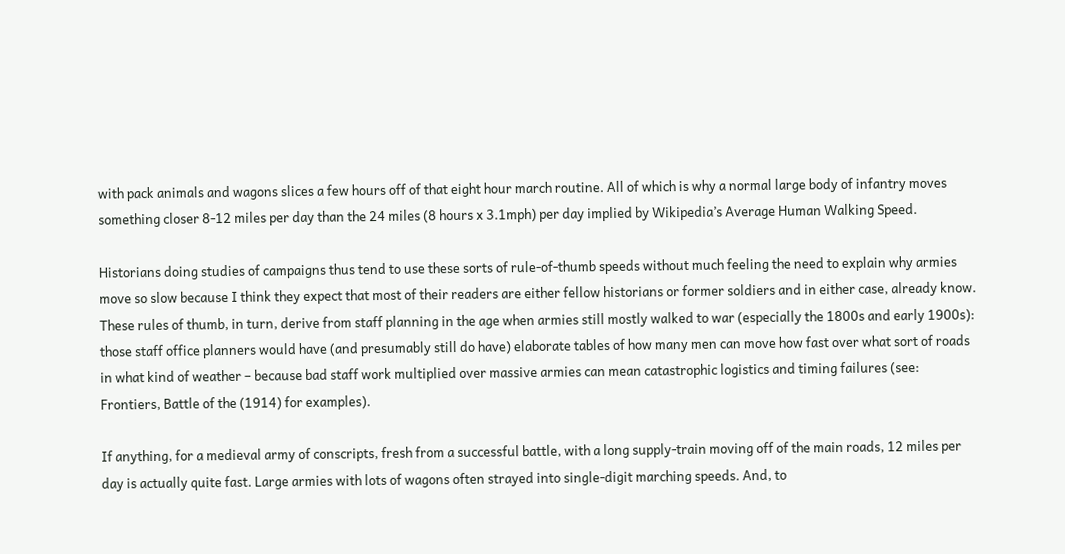with pack animals and wagons slices a few hours off of that eight hour march routine. All of which is why a normal large body of infantry moves something closer 8-12 miles per day than the 24 miles (8 hours x 3.1mph) per day implied by Wikipedia’s Average Human Walking Speed.

Historians doing studies of campaigns thus tend to use these sorts of rule-of-thumb speeds without much feeling the need to explain why armies move so slow because I think they expect that most of their readers are either fellow historians or former soldiers and in either case, already know. These rules of thumb, in turn, derive from staff planning in the age when armies still mostly walked to war (especially the 1800s and early 1900s): those staff office planners would have (and presumably still do have) elaborate tables of how many men can move how fast over what sort of roads in what kind of weather – because bad staff work multiplied over massive armies can mean catastrophic logistics and timing failures (see: Frontiers, Battle of the (1914) for examples).

If anything, for a medieval army of conscripts, fresh from a successful battle, with a long supply-train moving off of the main roads, 12 miles per day is actually quite fast. Large armies with lots of wagons often strayed into single-digit marching speeds. And, to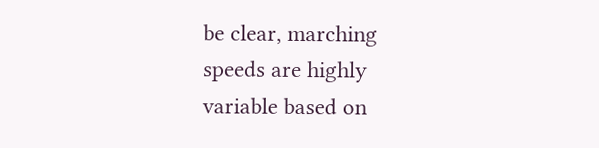be clear, marching speeds are highly variable based on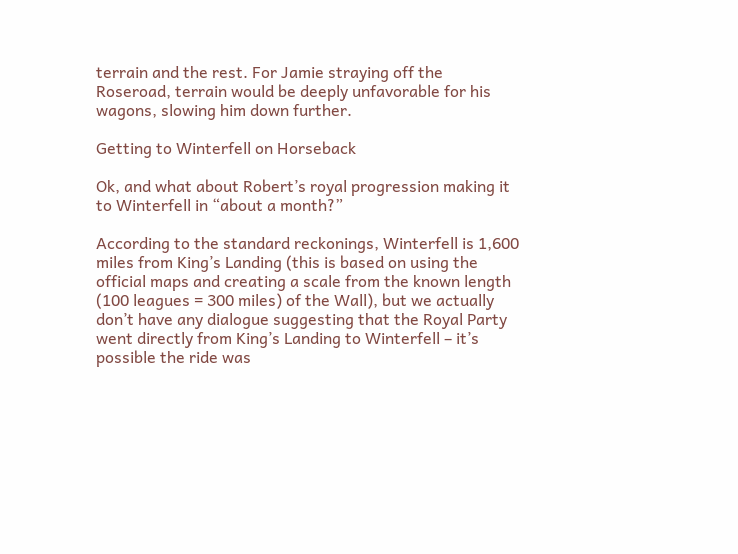terrain and the rest. For Jamie straying off the Roseroad, terrain would be deeply unfavorable for his wagons, slowing him down further.

Getting to Winterfell on Horseback

Ok, and what about Robert’s royal progression making it to Winterfell in “about a month?”

According to the standard reckonings, Winterfell is 1,600 miles from King’s Landing (this is based on using the official maps and creating a scale from the known length (100 leagues = 300 miles) of the Wall), but we actually don’t have any dialogue suggesting that the Royal Party went directly from King’s Landing to Winterfell – it’s possible the ride was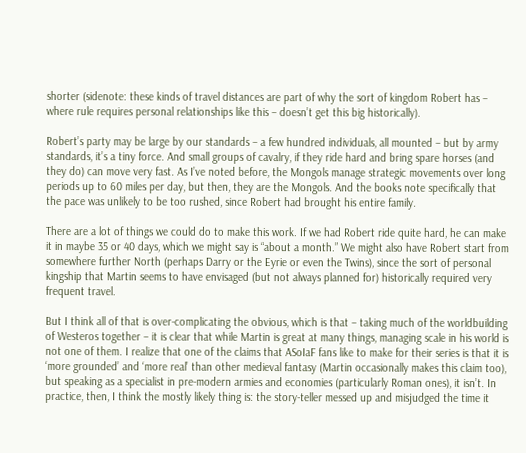shorter (sidenote: these kinds of travel distances are part of why the sort of kingdom Robert has – where rule requires personal relationships like this – doesn’t get this big historically).

Robert’s party may be large by our standards – a few hundred individuals, all mounted – but by army standards, it’s a tiny force. And small groups of cavalry, if they ride hard and bring spare horses (and they do) can move very fast. As I’ve noted before, the Mongols manage strategic movements over long periods up to 60 miles per day, but then, they are the Mongols. And the books note specifically that the pace was unlikely to be too rushed, since Robert had brought his entire family.

There are a lot of things we could do to make this work. If we had Robert ride quite hard, he can make it in maybe 35 or 40 days, which we might say is “about a month.” We might also have Robert start from somewhere further North (perhaps Darry or the Eyrie or even the Twins), since the sort of personal kingship that Martin seems to have envisaged (but not always planned for) historically required very frequent travel.

But I think all of that is over-complicating the obvious, which is that – taking much of the worldbuilding of Westeros together – it is clear that while Martin is great at many things, managing scale in his world is not one of them. I realize that one of the claims that ASoIaF fans like to make for their series is that it is ‘more grounded’ and ‘more real’ than other medieval fantasy (Martin occasionally makes this claim too), but speaking as a specialist in pre-modern armies and economies (particularly Roman ones), it isn’t. In practice, then, I think the mostly likely thing is: the story-teller messed up and misjudged the time it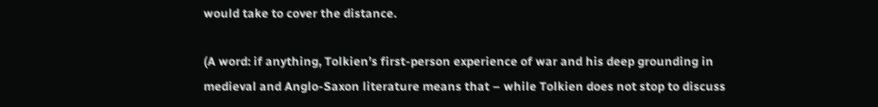would take to cover the distance.

(A word: if anything, Tolkien’s first-person experience of war and his deep grounding in medieval and Anglo-Saxon literature means that – while Tolkien does not stop to discuss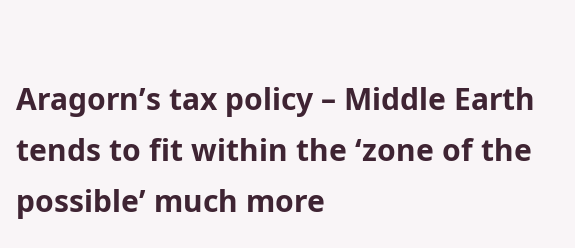Aragorn’s tax policy – Middle Earth tends to fit within the ‘zone of the possible’ much more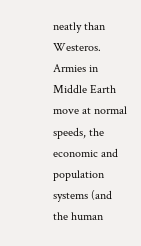neatly than Westeros. Armies in Middle Earth move at normal speeds, the economic and population systems (and the human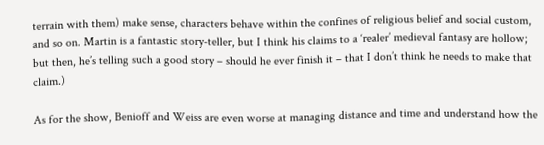terrain with them) make sense, characters behave within the confines of religious belief and social custom, and so on. Martin is a fantastic story-teller, but I think his claims to a ‘realer’ medieval fantasy are hollow; but then, he’s telling such a good story – should he ever finish it – that I don’t think he needs to make that claim.)

As for the show, Benioff and Weiss are even worse at managing distance and time and understand how the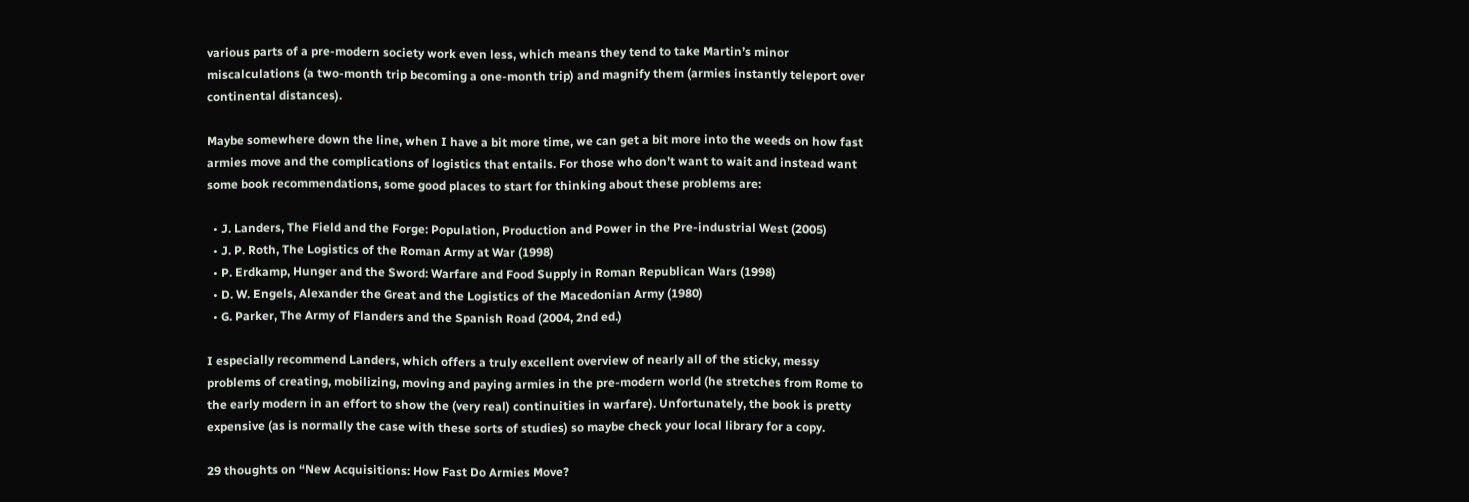various parts of a pre-modern society work even less, which means they tend to take Martin’s minor miscalculations (a two-month trip becoming a one-month trip) and magnify them (armies instantly teleport over continental distances).

Maybe somewhere down the line, when I have a bit more time, we can get a bit more into the weeds on how fast armies move and the complications of logistics that entails. For those who don’t want to wait and instead want some book recommendations, some good places to start for thinking about these problems are:

  • J. Landers, The Field and the Forge: Population, Production and Power in the Pre-industrial West (2005)
  • J. P. Roth, The Logistics of the Roman Army at War (1998)
  • P. Erdkamp, Hunger and the Sword: Warfare and Food Supply in Roman Republican Wars (1998)
  • D. W. Engels, Alexander the Great and the Logistics of the Macedonian Army (1980)
  • G. Parker, The Army of Flanders and the Spanish Road (2004, 2nd ed.)

I especially recommend Landers, which offers a truly excellent overview of nearly all of the sticky, messy problems of creating, mobilizing, moving and paying armies in the pre-modern world (he stretches from Rome to the early modern in an effort to show the (very real) continuities in warfare). Unfortunately, the book is pretty expensive (as is normally the case with these sorts of studies) so maybe check your local library for a copy.

29 thoughts on “New Acquisitions: How Fast Do Armies Move?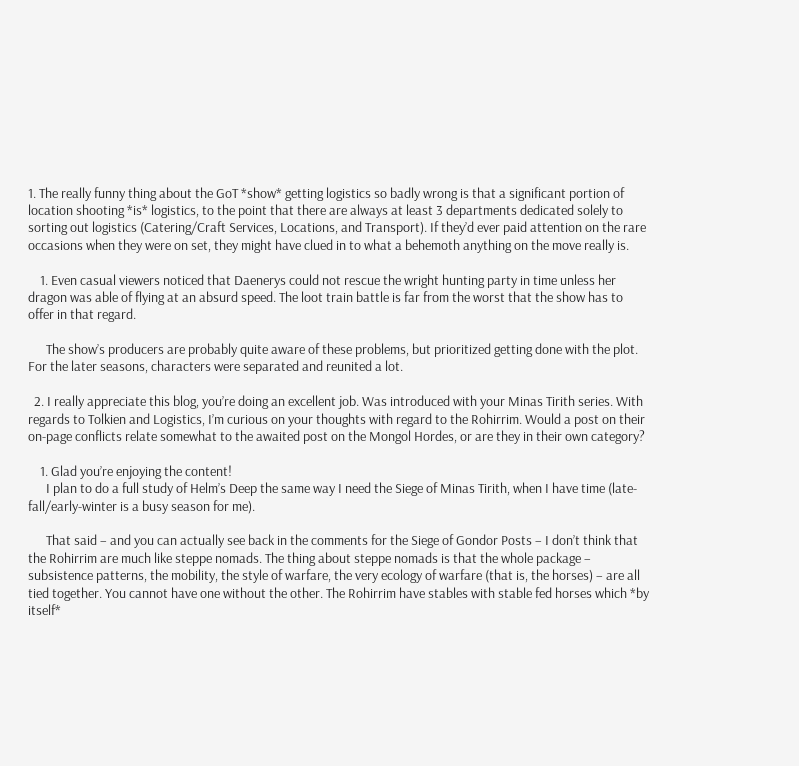1. The really funny thing about the GoT *show* getting logistics so badly wrong is that a significant portion of location shooting *is* logistics, to the point that there are always at least 3 departments dedicated solely to sorting out logistics (Catering/Craft Services, Locations, and Transport). If they’d ever paid attention on the rare occasions when they were on set, they might have clued in to what a behemoth anything on the move really is.

    1. Even casual viewers noticed that Daenerys could not rescue the wright hunting party in time unless her dragon was able of flying at an absurd speed. The loot train battle is far from the worst that the show has to offer in that regard.

      The show’s producers are probably quite aware of these problems, but prioritized getting done with the plot. For the later seasons, characters were separated and reunited a lot.

  2. I really appreciate this blog, you’re doing an excellent job. Was introduced with your Minas Tirith series. With regards to Tolkien and Logistics, I’m curious on your thoughts with regard to the Rohirrim. Would a post on their on-page conflicts relate somewhat to the awaited post on the Mongol Hordes, or are they in their own category?

    1. Glad you’re enjoying the content!
      I plan to do a full study of Helm’s Deep the same way I need the Siege of Minas Tirith, when I have time (late-fall/early-winter is a busy season for me).

      That said – and you can actually see back in the comments for the Siege of Gondor Posts – I don’t think that the Rohirrim are much like steppe nomads. The thing about steppe nomads is that the whole package – subsistence patterns, the mobility, the style of warfare, the very ecology of warfare (that is, the horses) – are all tied together. You cannot have one without the other. The Rohirrim have stables with stable fed horses which *by itself*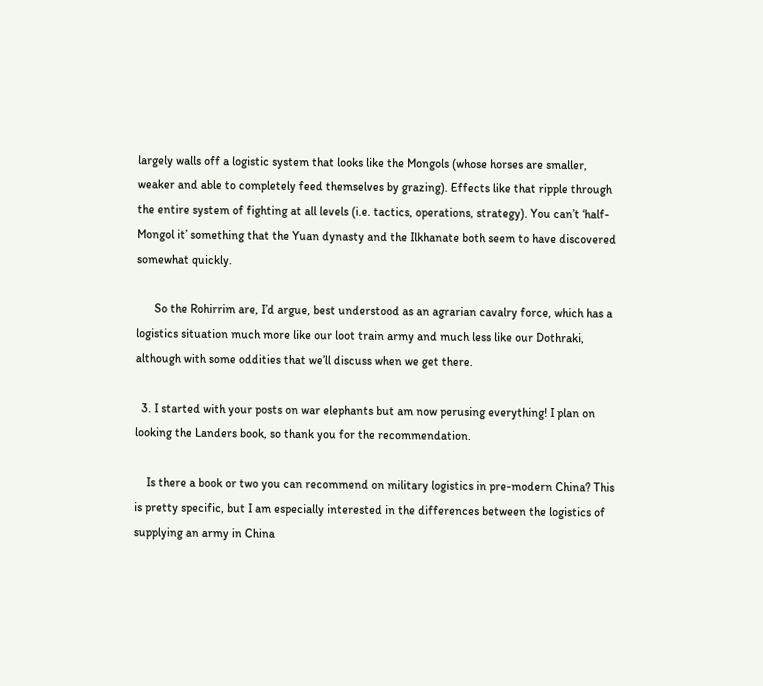largely walls off a logistic system that looks like the Mongols (whose horses are smaller, weaker and able to completely feed themselves by grazing). Effects like that ripple through the entire system of fighting at all levels (i.e. tactics, operations, strategy). You can’t ‘half-Mongol it’ something that the Yuan dynasty and the Ilkhanate both seem to have discovered somewhat quickly.

      So the Rohirrim are, I’d argue, best understood as an agrarian cavalry force, which has a logistics situation much more like our loot train army and much less like our Dothraki, although with some oddities that we’ll discuss when we get there.

  3. I started with your posts on war elephants but am now perusing everything! I plan on looking the Landers book, so thank you for the recommendation.

    Is there a book or two you can recommend on military logistics in pre-modern China? This is pretty specific, but I am especially interested in the differences between the logistics of supplying an army in China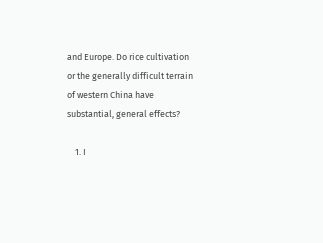and Europe. Do rice cultivation or the generally difficult terrain of western China have substantial, general effects?

    1. I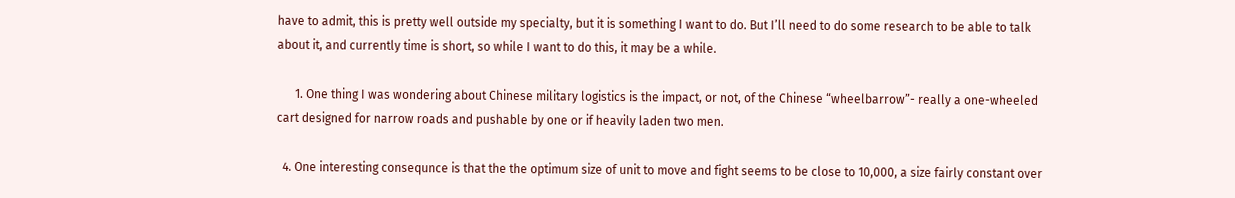have to admit, this is pretty well outside my specialty, but it is something I want to do. But I’ll need to do some research to be able to talk about it, and currently time is short, so while I want to do this, it may be a while.

      1. One thing I was wondering about Chinese military logistics is the impact, or not, of the Chinese “wheelbarrow”- really a one-wheeled cart designed for narrow roads and pushable by one or if heavily laden two men.

  4. One interesting consequnce is that the the optimum size of unit to move and fight seems to be close to 10,000, a size fairly constant over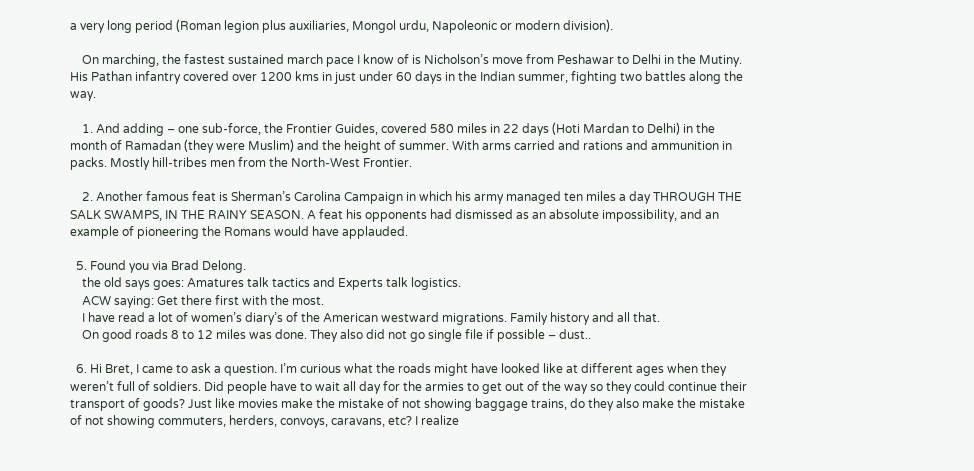a very long period (Roman legion plus auxiliaries, Mongol urdu, Napoleonic or modern division).

    On marching, the fastest sustained march pace I know of is Nicholson’s move from Peshawar to Delhi in the Mutiny. His Pathan infantry covered over 1200 kms in just under 60 days in the Indian summer, fighting two battles along the way.

    1. And adding – one sub-force, the Frontier Guides, covered 580 miles in 22 days (Hoti Mardan to Delhi) in the month of Ramadan (they were Muslim) and the height of summer. With arms carried and rations and ammunition in packs. Mostly hill-tribes men from the North-West Frontier.

    2. Another famous feat is Sherman’s Carolina Campaign in which his army managed ten miles a day THROUGH THE SALK SWAMPS, IN THE RAINY SEASON. A feat his opponents had dismissed as an absolute impossibility, and an example of pioneering the Romans would have applauded.

  5. Found you via Brad Delong.
    the old says goes: Amatures talk tactics and Experts talk logistics.
    ACW saying: Get there first with the most.
    I have read a lot of women’s diary’s of the American westward migrations. Family history and all that.
    On good roads 8 to 12 miles was done. They also did not go single file if possible – dust..

  6. Hi Bret, I came to ask a question. I’m curious what the roads might have looked like at different ages when they weren’t full of soldiers. Did people have to wait all day for the armies to get out of the way so they could continue their transport of goods? Just like movies make the mistake of not showing baggage trains, do they also make the mistake of not showing commuters, herders, convoys, caravans, etc? I realize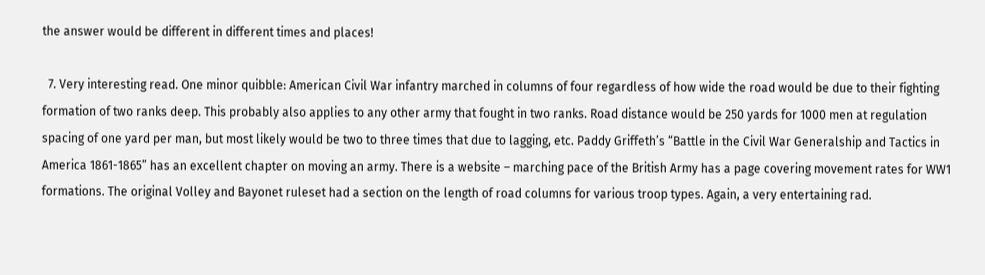the answer would be different in different times and places!

  7. Very interesting read. One minor quibble: American Civil War infantry marched in columns of four regardless of how wide the road would be due to their fighting formation of two ranks deep. This probably also applies to any other army that fought in two ranks. Road distance would be 250 yards for 1000 men at regulation spacing of one yard per man, but most likely would be two to three times that due to lagging, etc. Paddy Griffeth’s “Battle in the Civil War Generalship and Tactics in America 1861-1865” has an excellent chapter on moving an army. There is a website – marching pace of the British Army has a page covering movement rates for WW1 formations. The original Volley and Bayonet ruleset had a section on the length of road columns for various troop types. Again, a very entertaining rad.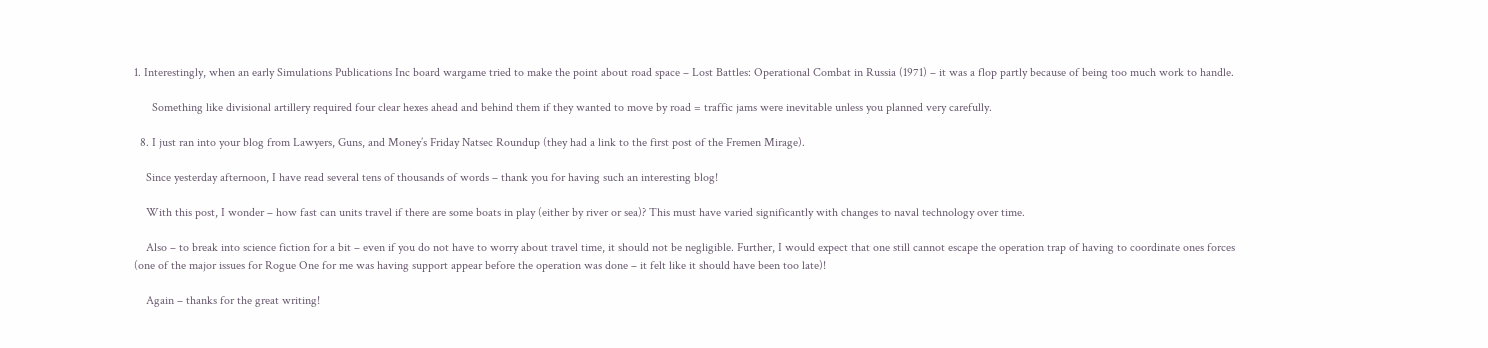1. Interestingly, when an early Simulations Publications Inc board wargame tried to make the point about road space – Lost Battles: Operational Combat in Russia (1971) – it was a flop partly because of being too much work to handle.

      Something like divisional artillery required four clear hexes ahead and behind them if they wanted to move by road = traffic jams were inevitable unless you planned very carefully.

  8. I just ran into your blog from Lawyers, Guns, and Money’s Friday Natsec Roundup (they had a link to the first post of the Fremen Mirage).

    Since yesterday afternoon, I have read several tens of thousands of words – thank you for having such an interesting blog!

    With this post, I wonder – how fast can units travel if there are some boats in play (either by river or sea)? This must have varied significantly with changes to naval technology over time.

    Also – to break into science fiction for a bit – even if you do not have to worry about travel time, it should not be negligible. Further, I would expect that one still cannot escape the operation trap of having to coordinate ones forces (one of the major issues for Rogue One for me was having support appear before the operation was done – it felt like it should have been too late)!

    Again – thanks for the great writing!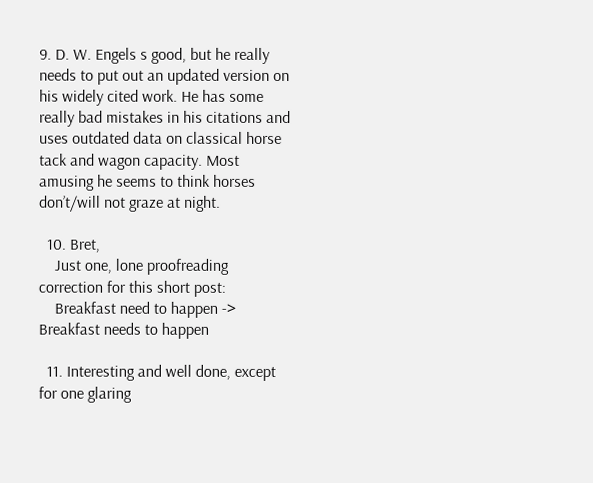9. D. W. Engels s good, but he really needs to put out an updated version on his widely cited work. He has some really bad mistakes in his citations and uses outdated data on classical horse tack and wagon capacity. Most amusing he seems to think horses don’t/will not graze at night.

  10. Bret,
    Just one, lone proofreading correction for this short post:
    Breakfast need to happen -> Breakfast needs to happen

  11. Interesting and well done, except for one glaring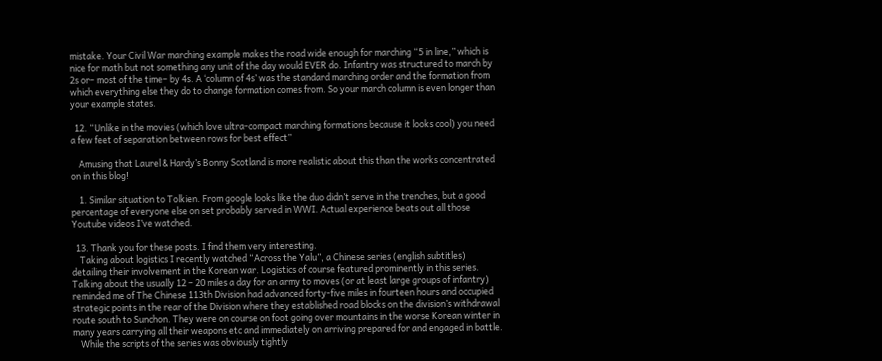mistake. Your Civil War marching example makes the road wide enough for marching “5 in line,” which is nice for math but not something any unit of the day would EVER do. Infantry was structured to march by 2s or– most of the time– by 4s. A ‘column of 4s’ was the standard marching order and the formation from which everything else they do to change formation comes from. So your march column is even longer than your example states.

  12. “Unlike in the movies (which love ultra-compact marching formations because it looks cool) you need a few feet of separation between rows for best effect”

    Amusing that Laurel & Hardy’s Bonny Scotland is more realistic about this than the works concentrated on in this blog!

    1. Similar situation to Tolkien. From google looks like the duo didn’t serve in the trenches, but a good percentage of everyone else on set probably served in WWI. Actual experience beats out all those Youtube videos I’ve watched.

  13. Thank you for these posts. I find them very interesting.
    Taking about logistics I recently watched “Across the Yalu”, a Chinese series (english subtitles) detailing their involvement in the Korean war. Logistics of course featured prominently in this series. Talking about the usually 12 – 20 miles a day for an army to moves (or at least large groups of infantry) reminded me of The Chinese 113th Division had advanced forty-five miles in fourteen hours and occupied strategic points in the rear of the Division where they established road blocks on the division’s withdrawal route south to Sunchon. They were on course on foot going over mountains in the worse Korean winter in many years carrying all their weapons etc and immediately on arriving prepared for and engaged in battle.
    While the scripts of the series was obviously tightly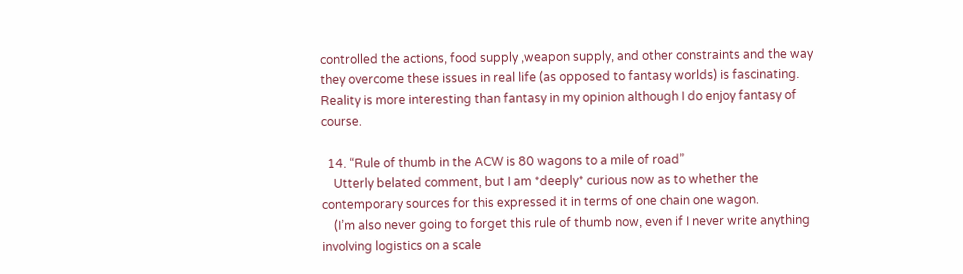controlled the actions, food supply ,weapon supply, and other constraints and the way they overcome these issues in real life (as opposed to fantasy worlds) is fascinating. Reality is more interesting than fantasy in my opinion although I do enjoy fantasy of course.

  14. “Rule of thumb in the ACW is 80 wagons to a mile of road”
    Utterly belated comment, but I am *deeply* curious now as to whether the contemporary sources for this expressed it in terms of one chain one wagon.
    (I’m also never going to forget this rule of thumb now, even if I never write anything involving logistics on a scale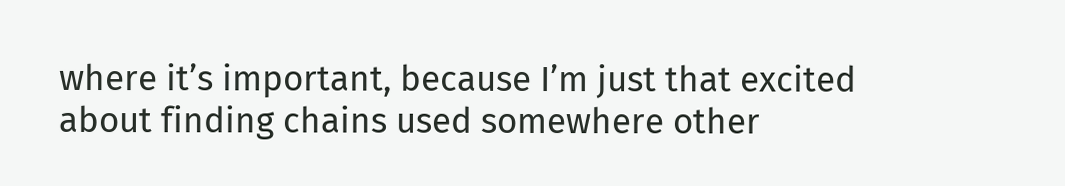where it’s important, because I’m just that excited about finding chains used somewhere other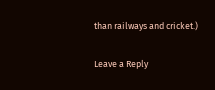than railways and cricket.)

Leave a Reply